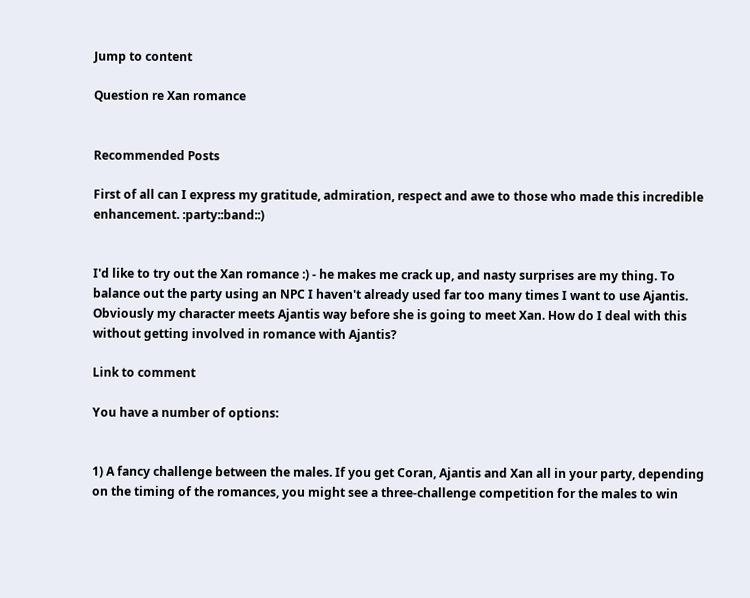Jump to content

Question re Xan romance


Recommended Posts

First of all can I express my gratitude, admiration, respect and awe to those who made this incredible enhancement. :party::band::)


I'd like to try out the Xan romance :) - he makes me crack up, and nasty surprises are my thing. To balance out the party using an NPC I haven't already used far too many times I want to use Ajantis. Obviously my character meets Ajantis way before she is going to meet Xan. How do I deal with this without getting involved in romance with Ajantis?

Link to comment

You have a number of options:


1) A fancy challenge between the males. If you get Coran, Ajantis and Xan all in your party, depending on the timing of the romances, you might see a three-challenge competition for the males to win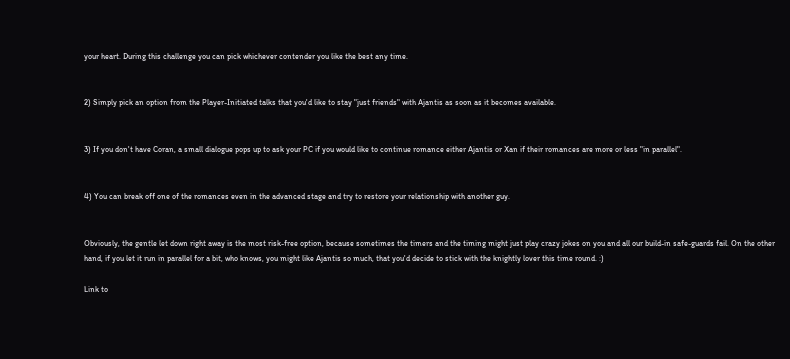your heart. During this challenge you can pick whichever contender you like the best any time.


2) Simply pick an option from the Player-Initiated talks that you'd like to stay "just friends" with Ajantis as soon as it becomes available.


3) If you don't have Coran, a small dialogue pops up to ask your PC if you would like to continue romance either Ajantis or Xan if their romances are more or less "in parallel".


4) You can break off one of the romances even in the advanced stage and try to restore your relationship with another guy.


Obviously, the gentle let down right away is the most risk-free option, because sometimes the timers and the timing might just play crazy jokes on you and all our build-in safe-guards fail. On the other hand, if you let it run in parallel for a bit, who knows, you might like Ajantis so much, that you'd decide to stick with the knightly lover this time round. :)

Link to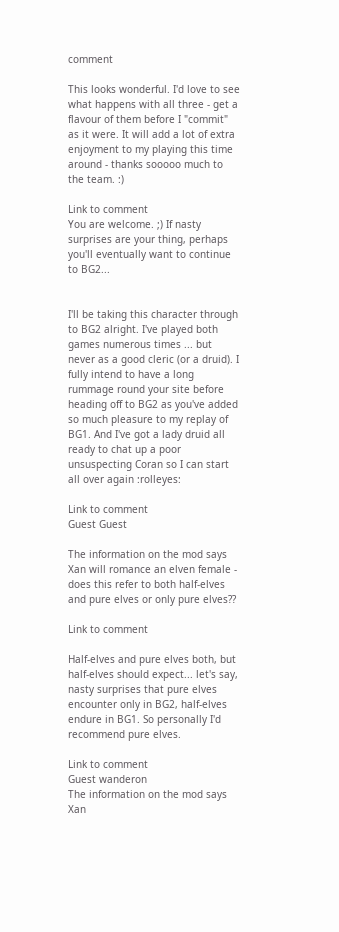comment

This looks wonderful. I'd love to see what happens with all three - get a flavour of them before I "commit" as it were. It will add a lot of extra enjoyment to my playing this time around - thanks sooooo much to the team. :)

Link to comment
You are welcome. ;) If nasty surprises are your thing, perhaps you'll eventually want to continue to BG2...


I'll be taking this character through to BG2 alright. I've played both games numerous times ... but never as a good cleric (or a druid). I fully intend to have a long rummage round your site before heading off to BG2 as you've added so much pleasure to my replay of BG1. And I've got a lady druid all ready to chat up a poor unsuspecting Coran so I can start all over again :rolleyes:

Link to comment
Guest Guest

The information on the mod says Xan will romance an elven female - does this refer to both half-elves and pure elves or only pure elves??

Link to comment

Half-elves and pure elves both, but half-elves should expect... let's say, nasty surprises that pure elves encounter only in BG2, half-elves endure in BG1. So personally I'd recommend pure elves.

Link to comment
Guest wanderon
The information on the mod says Xan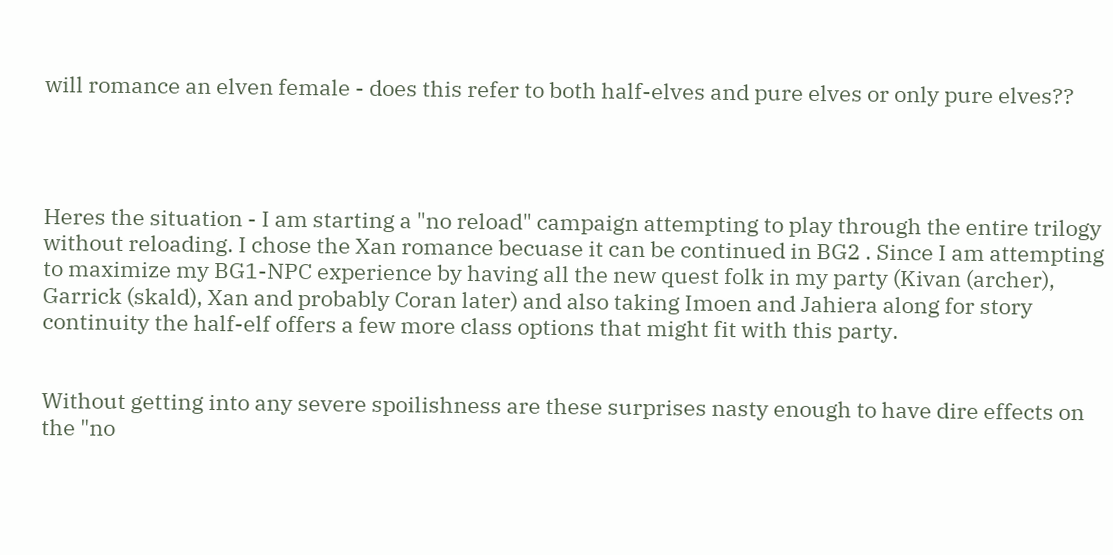will romance an elven female - does this refer to both half-elves and pure elves or only pure elves??




Heres the situation - I am starting a "no reload" campaign attempting to play through the entire trilogy without reloading. I chose the Xan romance becuase it can be continued in BG2 . Since I am attempting to maximize my BG1-NPC experience by having all the new quest folk in my party (Kivan (archer), Garrick (skald), Xan and probably Coran later) and also taking Imoen and Jahiera along for story continuity the half-elf offers a few more class options that might fit with this party.


Without getting into any severe spoilishness are these surprises nasty enough to have dire effects on the "no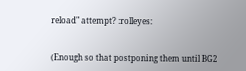reload" attempt? :rolleyes:


(Enough so that postponing them until BG2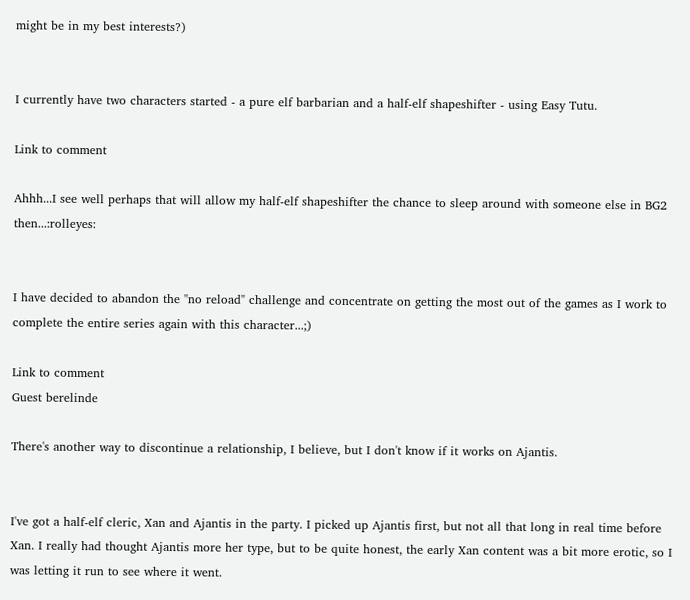might be in my best interests?)


I currently have two characters started - a pure elf barbarian and a half-elf shapeshifter - using Easy Tutu.

Link to comment

Ahhh...I see well perhaps that will allow my half-elf shapeshifter the chance to sleep around with someone else in BG2 then...:rolleyes:


I have decided to abandon the "no reload" challenge and concentrate on getting the most out of the games as I work to complete the entire series again with this character...;)

Link to comment
Guest berelinde

There's another way to discontinue a relationship, I believe, but I don't know if it works on Ajantis.


I've got a half-elf cleric, Xan and Ajantis in the party. I picked up Ajantis first, but not all that long in real time before Xan. I really had thought Ajantis more her type, but to be quite honest, the early Xan content was a bit more erotic, so I was letting it run to see where it went.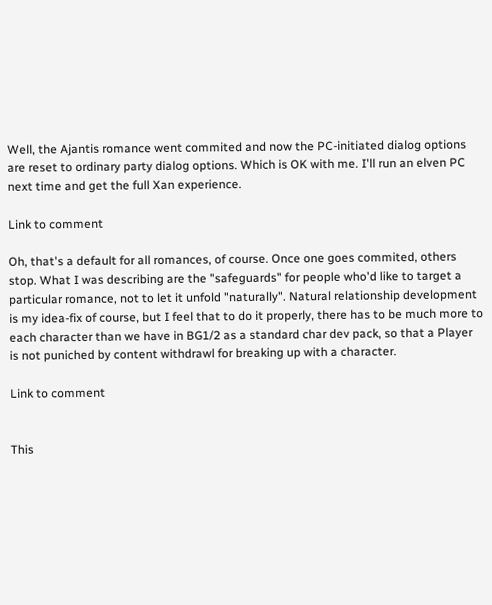Well, the Ajantis romance went commited and now the PC-initiated dialog options are reset to ordinary party dialog options. Which is OK with me. I'll run an elven PC next time and get the full Xan experience.

Link to comment

Oh, that's a default for all romances, of course. Once one goes commited, others stop. What I was describing are the "safeguards" for people who'd like to target a particular romance, not to let it unfold "naturally". Natural relationship development is my idea-fix of course, but I feel that to do it properly, there has to be much more to each character than we have in BG1/2 as a standard char dev pack, so that a Player is not puniched by content withdrawl for breaking up with a character.

Link to comment


This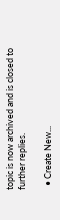topic is now archived and is closed to further replies.

  • Create New...